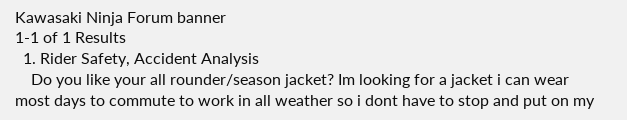Kawasaki Ninja Forum banner
1-1 of 1 Results
  1. Rider Safety, Accident Analysis
    Do you like your all rounder/season jacket? Im looking for a jacket i can wear most days to commute to work in all weather so i dont have to stop and put on my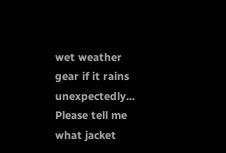wet weather gear if it rains unexpectedly... Please tell me what jacket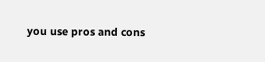you use pros and cons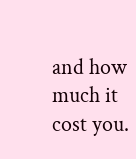and how much it cost you.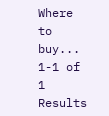Where to buy...
1-1 of 1 Results